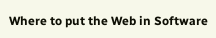Where to put the Web in Software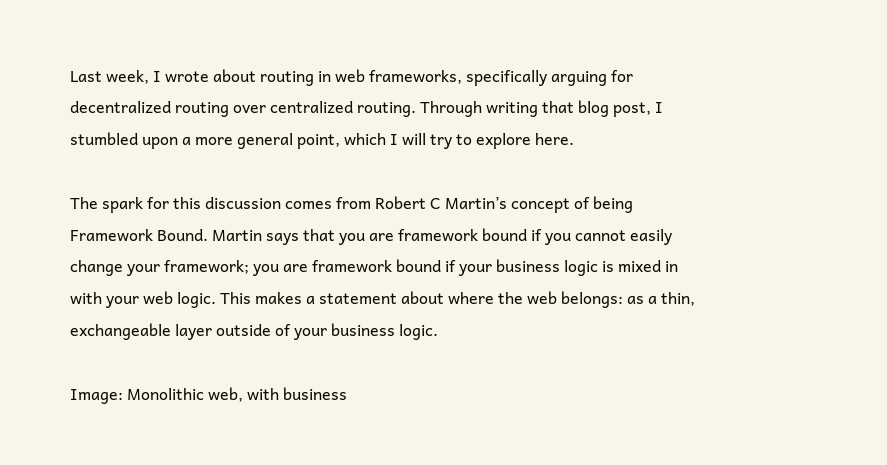Last week, I wrote about routing in web frameworks, specifically arguing for decentralized routing over centralized routing. Through writing that blog post, I stumbled upon a more general point, which I will try to explore here.

The spark for this discussion comes from Robert C Martin’s concept of being Framework Bound. Martin says that you are framework bound if you cannot easily change your framework; you are framework bound if your business logic is mixed in with your web logic. This makes a statement about where the web belongs: as a thin, exchangeable layer outside of your business logic.

Image: Monolithic web, with business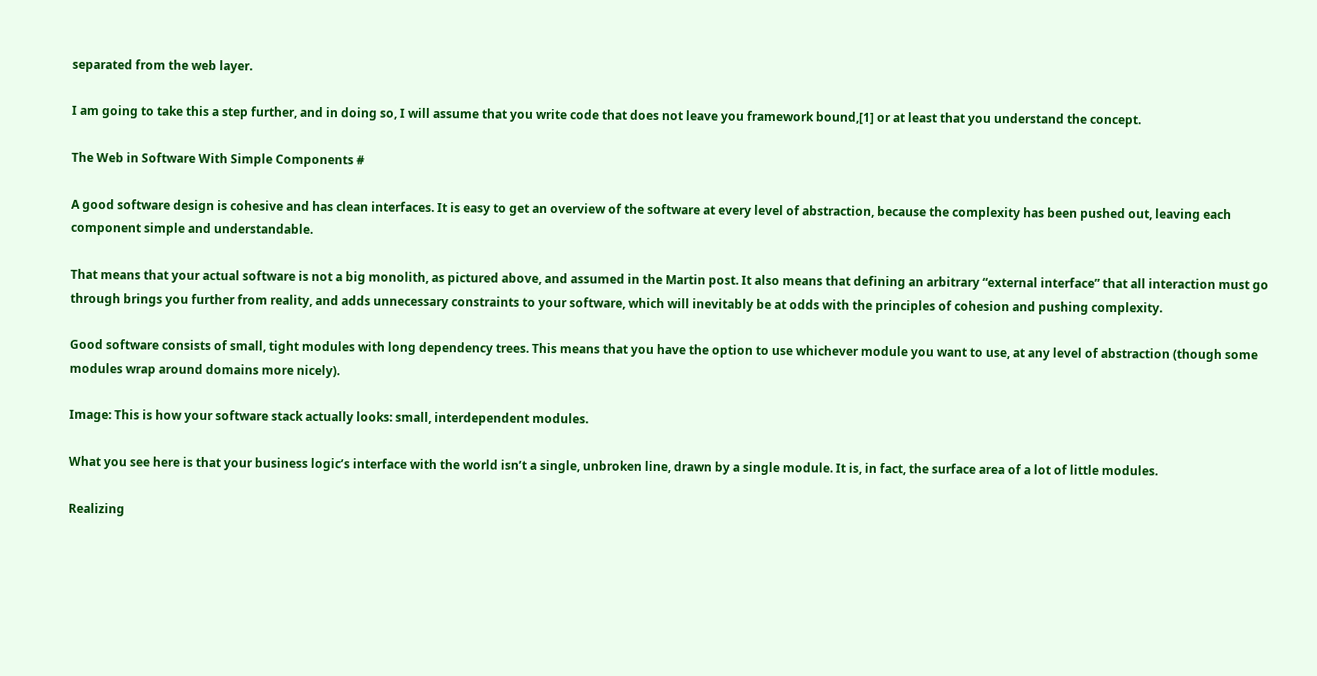separated from the web layer.

I am going to take this a step further, and in doing so, I will assume that you write code that does not leave you framework bound,[1] or at least that you understand the concept.

The Web in Software With Simple Components #

A good software design is cohesive and has clean interfaces. It is easy to get an overview of the software at every level of abstraction, because the complexity has been pushed out, leaving each component simple and understandable.

That means that your actual software is not a big monolith, as pictured above, and assumed in the Martin post. It also means that defining an arbitrary “external interface” that all interaction must go through brings you further from reality, and adds unnecessary constraints to your software, which will inevitably be at odds with the principles of cohesion and pushing complexity.

Good software consists of small, tight modules with long dependency trees. This means that you have the option to use whichever module you want to use, at any level of abstraction (though some modules wrap around domains more nicely).

Image: This is how your software stack actually looks: small, interdependent modules.

What you see here is that your business logic’s interface with the world isn’t a single, unbroken line, drawn by a single module. It is, in fact, the surface area of a lot of little modules.

Realizing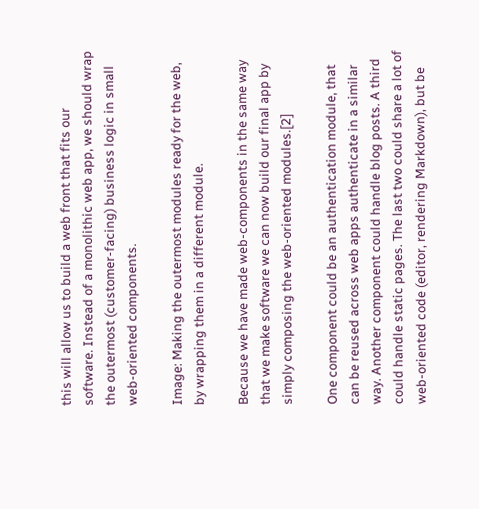this will allow us to build a web front that fits our software. Instead of a monolithic web app, we should wrap the outermost (customer-facing) business logic in small web-oriented components.

Image: Making the outermost modules ready for the web, by wrapping them in a different module.

Because we have made web-components in the same way that we make software we can now build our final app by simply composing the web-oriented modules.[2]

One component could be an authentication module, that can be reused across web apps authenticate in a similar way. Another component could handle blog posts. A third could handle static pages. The last two could share a lot of web-oriented code (editor, rendering Markdown), but be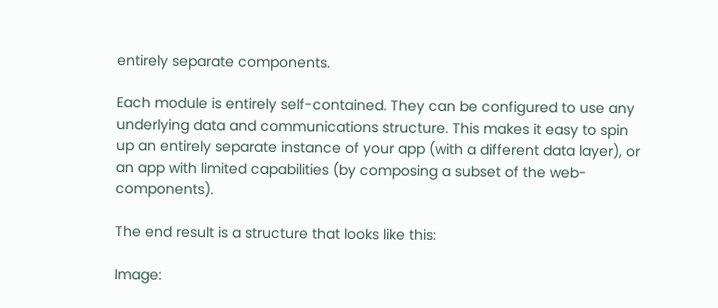entirely separate components.

Each module is entirely self-contained. They can be configured to use any underlying data and communications structure. This makes it easy to spin up an entirely separate instance of your app (with a different data layer), or an app with limited capabilities (by composing a subset of the web-components).

The end result is a structure that looks like this:

Image: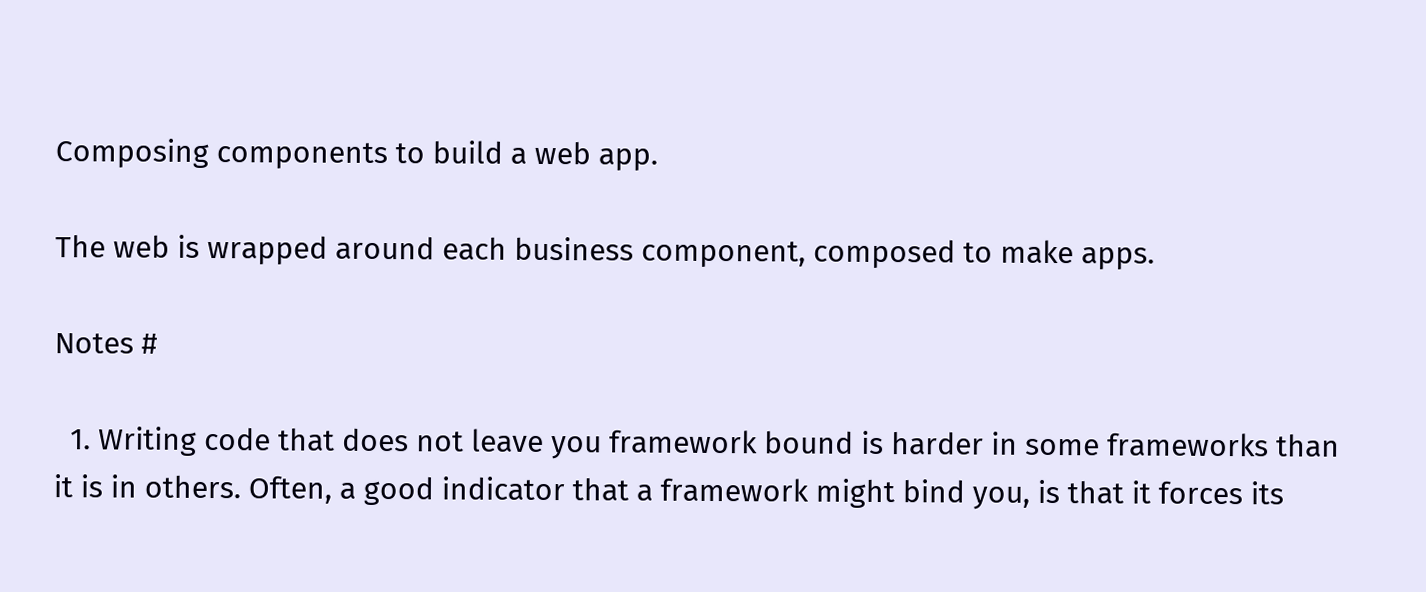Composing components to build a web app.

The web is wrapped around each business component, composed to make apps.

Notes #

  1. Writing code that does not leave you framework bound is harder in some frameworks than it is in others. Often, a good indicator that a framework might bind you, is that it forces its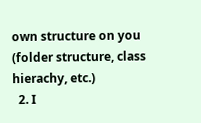own structure on you (folder structure, class hierachy, etc.)
  2. I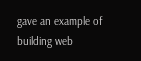gave an example of building web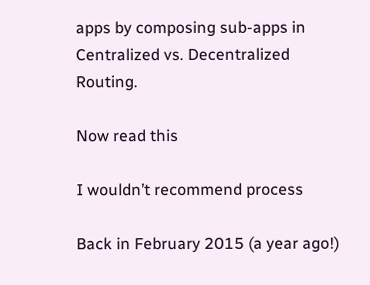apps by composing sub-apps in Centralized vs. Decentralized Routing.

Now read this

I wouldn’t recommend process

Back in February 2015 (a year ago!)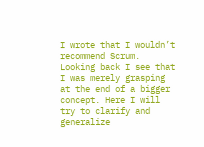I wrote that I wouldn’t recommend Scrum. Looking back I see that I was merely grasping at the end of a bigger concept. Here I will try to clarify and generalize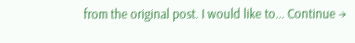from the original post. I would like to... Continue →